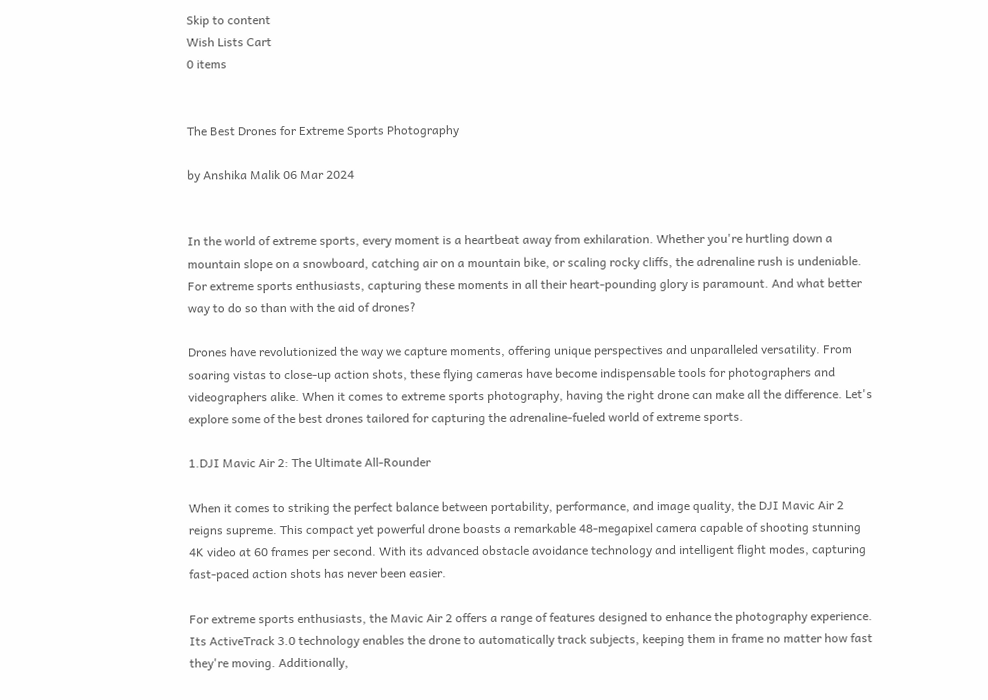Skip to content
Wish Lists Cart
0 items


The Best Drones for Extreme Sports Photography

by Anshika Malik 06 Mar 2024


In the world of extreme sports, every moment is a heartbeat away from exhilaration. Whether you're hurtling down a mountain slope on a snowboard, catching air on a mountain bike, or scaling rocky cliffs, the adrenaline rush is undeniable. For extreme sports enthusiasts, capturing these moments in all their heart-pounding glory is paramount. And what better way to do so than with the aid of drones?

Drones have revolutionized the way we capture moments, offering unique perspectives and unparalleled versatility. From soaring vistas to close-up action shots, these flying cameras have become indispensable tools for photographers and videographers alike. When it comes to extreme sports photography, having the right drone can make all the difference. Let's explore some of the best drones tailored for capturing the adrenaline-fueled world of extreme sports.

1.DJI Mavic Air 2: The Ultimate All-Rounder

When it comes to striking the perfect balance between portability, performance, and image quality, the DJI Mavic Air 2 reigns supreme. This compact yet powerful drone boasts a remarkable 48-megapixel camera capable of shooting stunning 4K video at 60 frames per second. With its advanced obstacle avoidance technology and intelligent flight modes, capturing fast-paced action shots has never been easier.

For extreme sports enthusiasts, the Mavic Air 2 offers a range of features designed to enhance the photography experience. Its ActiveTrack 3.0 technology enables the drone to automatically track subjects, keeping them in frame no matter how fast they're moving. Additionally,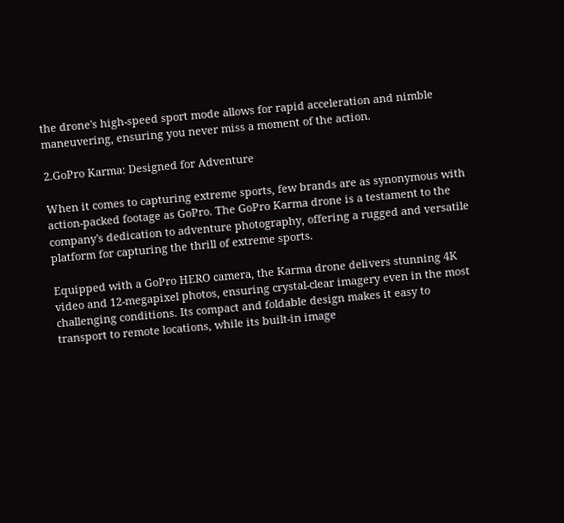the drone's high-speed sport mode allows for rapid acceleration and nimble maneuvering, ensuring you never miss a moment of the action.

2.GoPro Karma: Designed for Adventure

When it comes to capturing extreme sports, few brands are as synonymous with action-packed footage as GoPro. The GoPro Karma drone is a testament to the company's dedication to adventure photography, offering a rugged and versatile platform for capturing the thrill of extreme sports.

Equipped with a GoPro HERO camera, the Karma drone delivers stunning 4K video and 12-megapixel photos, ensuring crystal-clear imagery even in the most challenging conditions. Its compact and foldable design makes it easy to transport to remote locations, while its built-in image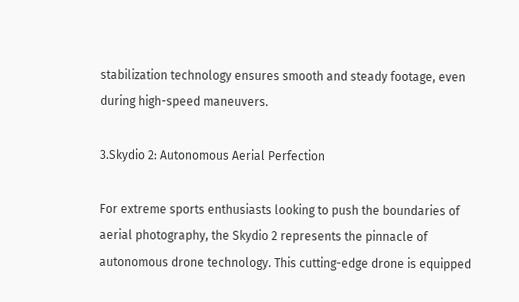stabilization technology ensures smooth and steady footage, even during high-speed maneuvers.

3.Skydio 2: Autonomous Aerial Perfection

For extreme sports enthusiasts looking to push the boundaries of aerial photography, the Skydio 2 represents the pinnacle of autonomous drone technology. This cutting-edge drone is equipped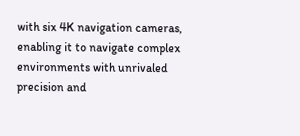with six 4K navigation cameras, enabling it to navigate complex environments with unrivaled precision and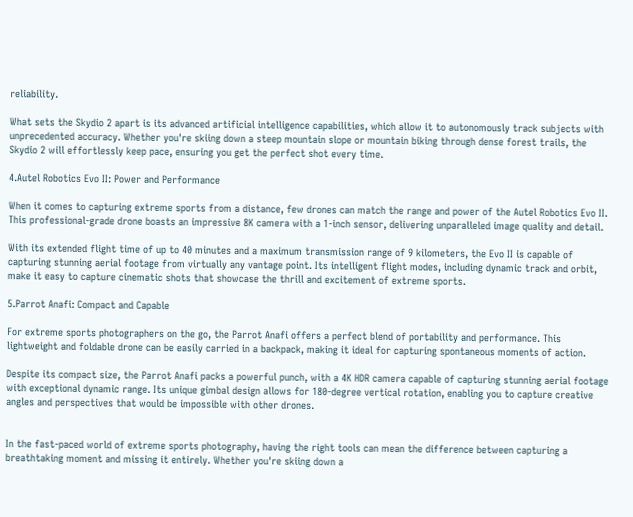reliability.

What sets the Skydio 2 apart is its advanced artificial intelligence capabilities, which allow it to autonomously track subjects with unprecedented accuracy. Whether you're skiing down a steep mountain slope or mountain biking through dense forest trails, the Skydio 2 will effortlessly keep pace, ensuring you get the perfect shot every time.

4.Autel Robotics Evo II: Power and Performance

When it comes to capturing extreme sports from a distance, few drones can match the range and power of the Autel Robotics Evo II. This professional-grade drone boasts an impressive 8K camera with a 1-inch sensor, delivering unparalleled image quality and detail.

With its extended flight time of up to 40 minutes and a maximum transmission range of 9 kilometers, the Evo II is capable of capturing stunning aerial footage from virtually any vantage point. Its intelligent flight modes, including dynamic track and orbit, make it easy to capture cinematic shots that showcase the thrill and excitement of extreme sports.

5.Parrot Anafi: Compact and Capable

For extreme sports photographers on the go, the Parrot Anafi offers a perfect blend of portability and performance. This lightweight and foldable drone can be easily carried in a backpack, making it ideal for capturing spontaneous moments of action.

Despite its compact size, the Parrot Anafi packs a powerful punch, with a 4K HDR camera capable of capturing stunning aerial footage with exceptional dynamic range. Its unique gimbal design allows for 180-degree vertical rotation, enabling you to capture creative angles and perspectives that would be impossible with other drones.


In the fast-paced world of extreme sports photography, having the right tools can mean the difference between capturing a breathtaking moment and missing it entirely. Whether you're skiing down a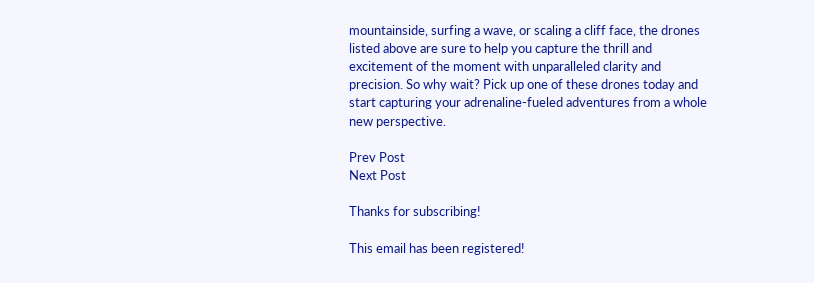mountainside, surfing a wave, or scaling a cliff face, the drones listed above are sure to help you capture the thrill and excitement of the moment with unparalleled clarity and precision. So why wait? Pick up one of these drones today and start capturing your adrenaline-fueled adventures from a whole new perspective.

Prev Post
Next Post

Thanks for subscribing!

This email has been registered!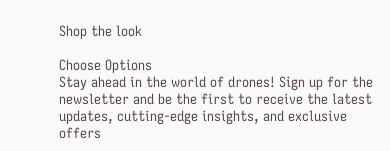Shop the look

Choose Options
Stay ahead in the world of drones! Sign up for the newsletter and be the first to receive the latest updates, cutting-edge insights, and exclusive offers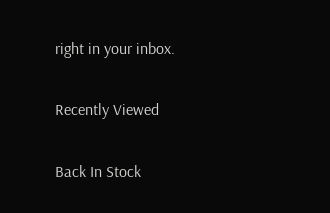right in your inbox.

Recently Viewed

Back In Stock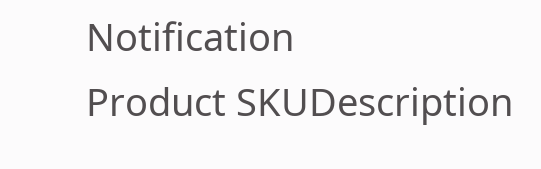Notification
Product SKUDescription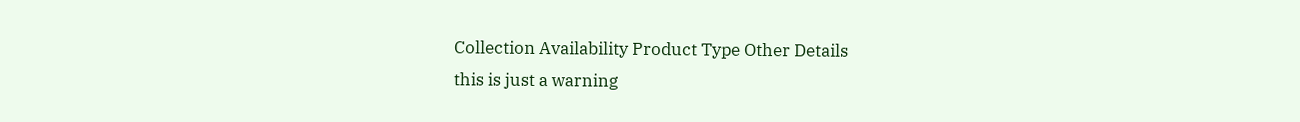Collection Availability Product Type Other Details
this is just a warning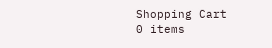Shopping Cart
0 items